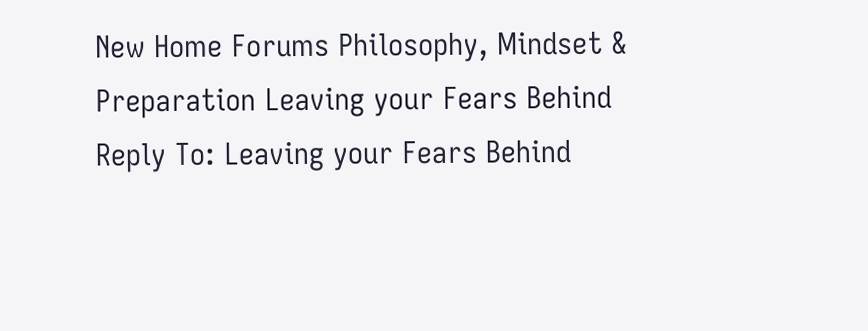New Home Forums Philosophy, Mindset & Preparation Leaving your Fears Behind Reply To: Leaving your Fears Behind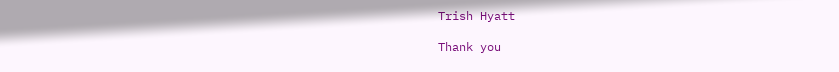Trish Hyatt

Thank you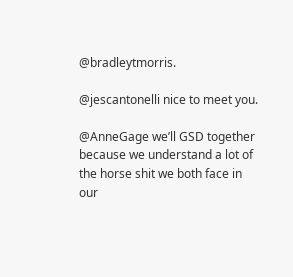@bradleytmorris.

@jescantonelli nice to meet you.

@AnneGage we’ll GSD together because we understand a lot of the horse shit we both face in our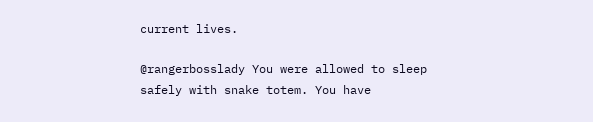current lives.

@rangerbosslady You were allowed to sleep safely with snake totem. You have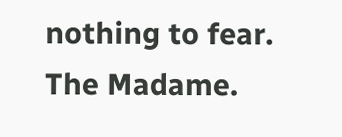nothing to fear.  The Madame.